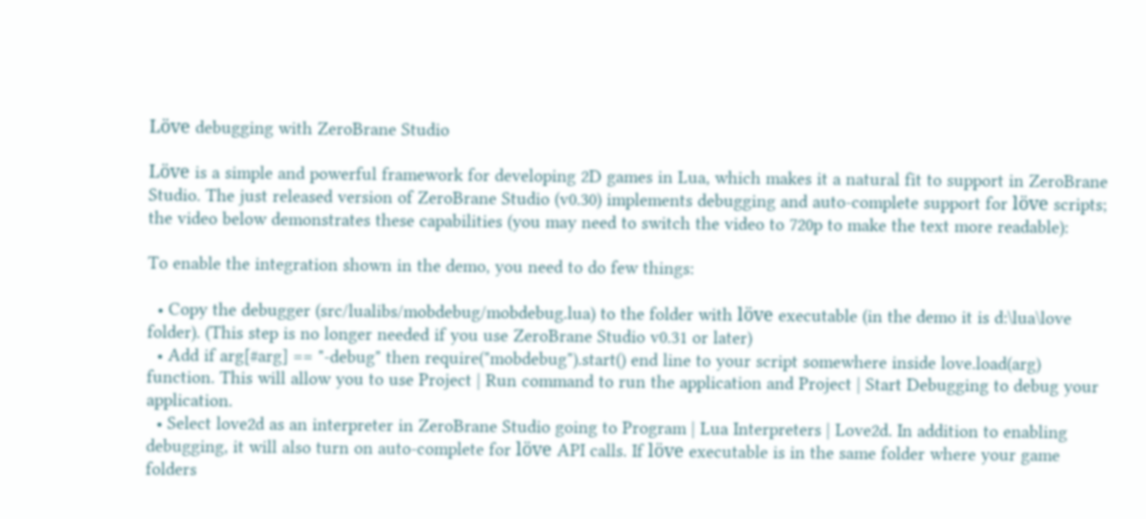Löve debugging with ZeroBrane Studio

Löve is a simple and powerful framework for developing 2D games in Lua, which makes it a natural fit to support in ZeroBrane Studio. The just released version of ZeroBrane Studio (v0.30) implements debugging and auto-complete support for löve scripts; the video below demonstrates these capabilities (you may need to switch the video to 720p to make the text more readable):

To enable the integration shown in the demo, you need to do few things:

  • Copy the debugger (src/lualibs/mobdebug/mobdebug.lua) to the folder with löve executable (in the demo it is d:\lua\love folder). (This step is no longer needed if you use ZeroBrane Studio v0.31 or later)
  • Add if arg[#arg] == "-debug" then require("mobdebug").start() end line to your script somewhere inside love.load(arg) function. This will allow you to use Project | Run command to run the application and Project | Start Debugging to debug your application.
  • Select love2d as an interpreter in ZeroBrane Studio going to Program | Lua Interpreters | Love2d. In addition to enabling debugging, it will also turn on auto-complete for löve API calls. If löve executable is in the same folder where your game folders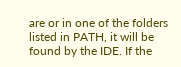are or in one of the folders listed in PATH, it will be found by the IDE. If the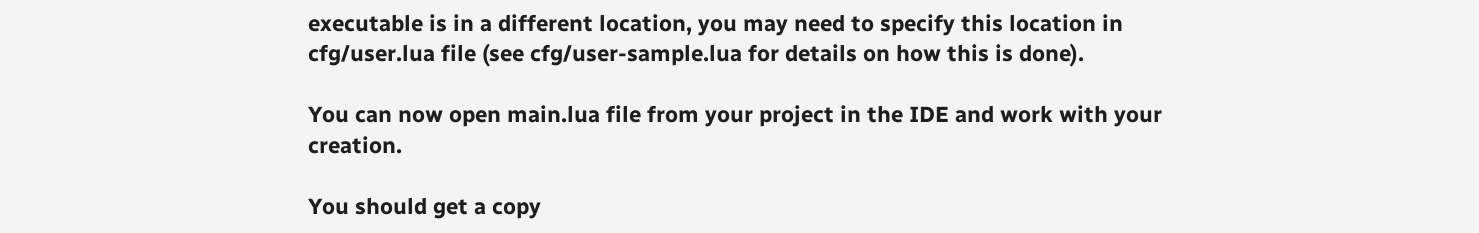executable is in a different location, you may need to specify this location in cfg/user.lua file (see cfg/user-sample.lua for details on how this is done).

You can now open main.lua file from your project in the IDE and work with your creation.

You should get a copy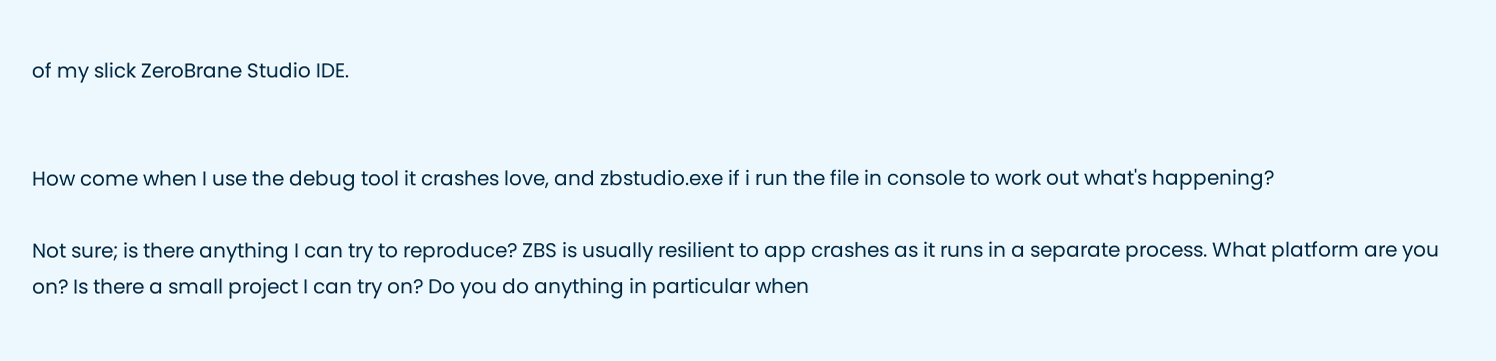of my slick ZeroBrane Studio IDE.


How come when I use the debug tool it crashes love, and zbstudio.exe if i run the file in console to work out what's happening?

Not sure; is there anything I can try to reproduce? ZBS is usually resilient to app crashes as it runs in a separate process. What platform are you on? Is there a small project I can try on? Do you do anything in particular when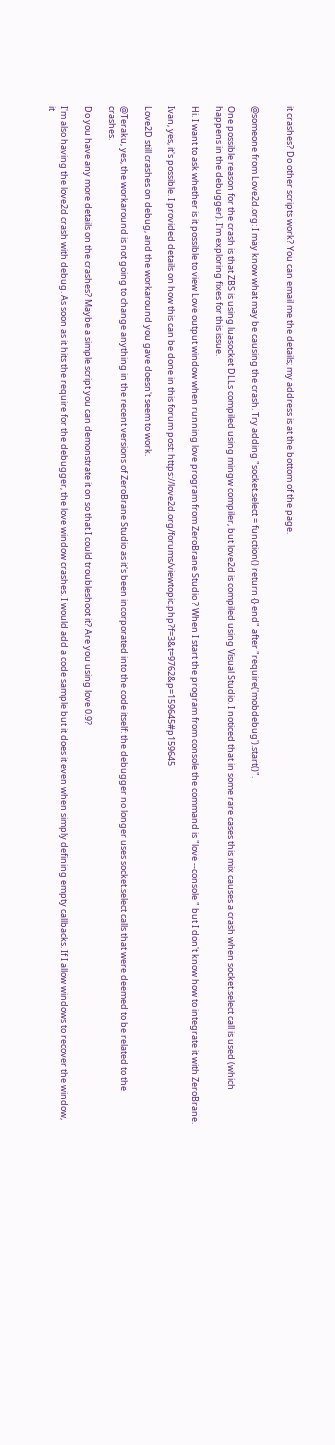it crashes? Do other scripts work? You can email me the details; my address is at the bottom of the page.


@someone from Love2d.org: I may know what may be causing the crash. Try adding "socket.select = function() return {} end" after "require('mobdebug').start()".

One possible reason for the crash is that ZBS is using luasocket DLLs compiled using mingw compiler, but love2d is compiled using Visual Studio. I noticed that in some rare cases this mix causes a crash when socket.select call is used (which happens in the debugger). I'm exploring fixes for this issue.

Hi. I want to ask whether is it possible to view Love output window when running love program from ZeroBrane Studio ? When I start the program from console the command is "love --console " but I don't know how to integrate it with ZeroBrane.

Ivan, yes, it's possible. I provided details on how this can be done in this forum post: https://love2d.org/forums/viewtopic.php?f=3&t=9762&p=159645#p159645

Love2D still crashes on debug, and the workaround you gave doesn't seem to work.

@Teraku, yes, the workaround is not going to change anything in the recent versions of ZeroBrane Studio as it's been incorporated into the code itself: the debugger no longer uses socket.select calls that were deemed to be related to the crashes.

Do you have any more details on the crashes? Maybe a simple script you can demonstrate it on so that I could troubleshoot it? Are you using love 0.9?

I'm also having the love2d crash with debug. As soon as it hits the require for the debugger, the love window crashes. I would add a code sample but it does it even when simply defining empty callbacks. If I allow windows to recover the window, it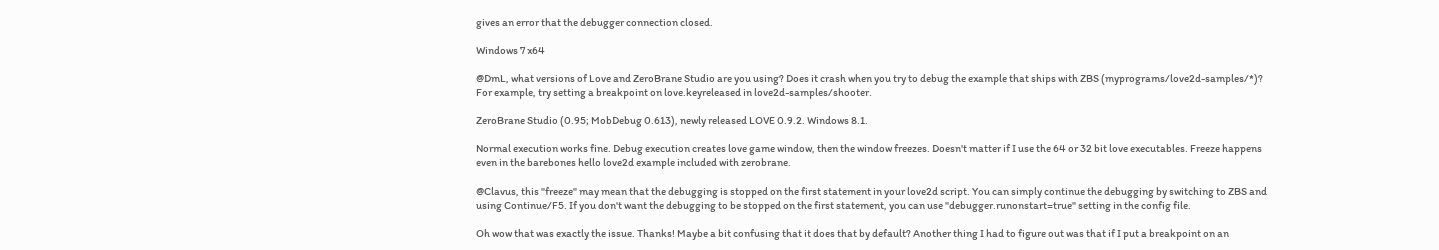gives an error that the debugger connection closed.

Windows 7 x64

@DmL, what versions of Love and ZeroBrane Studio are you using? Does it crash when you try to debug the example that ships with ZBS (myprograms/love2d-samples/*)? For example, try setting a breakpoint on love.keyreleased in love2d-samples/shooter.

ZeroBrane Studio (0.95; MobDebug 0.613), newly released LOVE 0.9.2. Windows 8.1.

Normal execution works fine. Debug execution creates love game window, then the window freezes. Doesn't matter if I use the 64 or 32 bit love executables. Freeze happens even in the barebones hello love2d example included with zerobrane.

@Clavus, this "freeze" may mean that the debugging is stopped on the first statement in your love2d script. You can simply continue the debugging by switching to ZBS and using Continue/F5. If you don't want the debugging to be stopped on the first statement, you can use "debugger.runonstart=true" setting in the config file.

Oh wow that was exactly the issue. Thanks! Maybe a bit confusing that it does that by default? Another thing I had to figure out was that if I put a breakpoint on an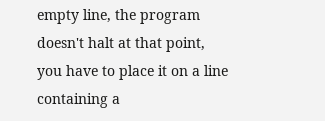empty line, the program doesn't halt at that point, you have to place it on a line containing a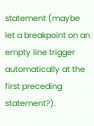statement (maybe let a breakpoint on an empty line trigger automatically at the first preceding statement?).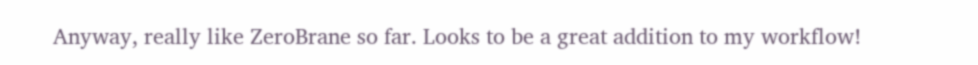Anyway, really like ZeroBrane so far. Looks to be a great addition to my workflow!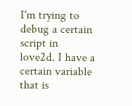I'm trying to debug a certain script in love2d. I have a certain variable that is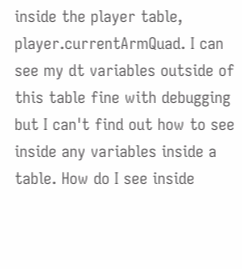inside the player table, player.currentArmQuad. I can see my dt variables outside of this table fine with debugging but I can't find out how to see inside any variables inside a table. How do I see inside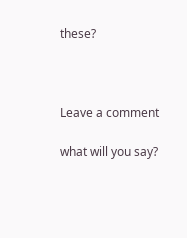these?



Leave a comment

what will you say?